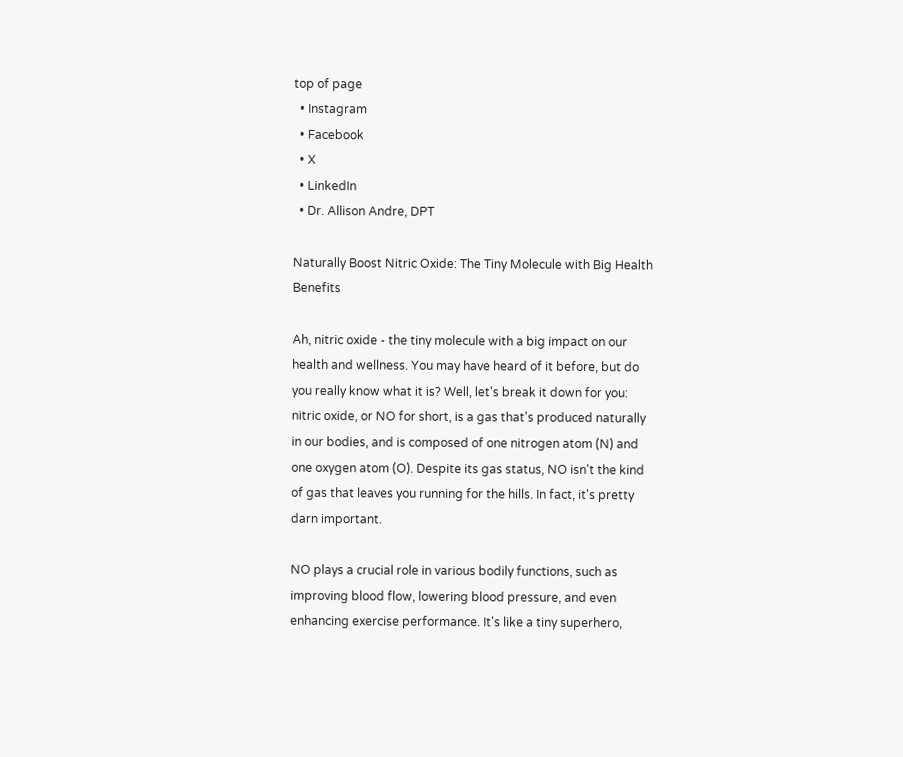top of page
  • Instagram
  • Facebook
  • X
  • LinkedIn
  • Dr. Allison Andre, DPT

Naturally Boost Nitric Oxide: The Tiny Molecule with Big Health Benefits

Ah, nitric oxide - the tiny molecule with a big impact on our health and wellness. You may have heard of it before, but do you really know what it is? Well, let's break it down for you: nitric oxide, or NO for short, is a gas that's produced naturally in our bodies, and is composed of one nitrogen atom (N) and one oxygen atom (O). Despite its gas status, NO isn't the kind of gas that leaves you running for the hills. In fact, it's pretty darn important.

NO plays a crucial role in various bodily functions, such as improving blood flow, lowering blood pressure, and even enhancing exercise performance. It's like a tiny superhero,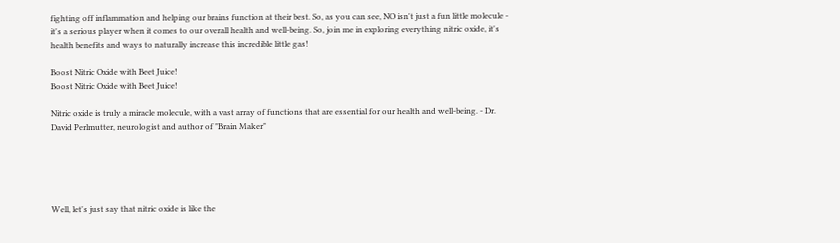fighting off inflammation and helping our brains function at their best. So, as you can see, NO isn't just a fun little molecule - it's a serious player when it comes to our overall health and well-being. So, join me in exploring everything nitric oxide, it's health benefits and ways to naturally increase this incredible little gas!

Boost Nitric Oxide with Beet Juice!
Boost Nitric Oxide with Beet Juice!

Nitric oxide is truly a miracle molecule, with a vast array of functions that are essential for our health and well-being. - Dr. David Perlmutter, neurologist and author of "Brain Maker"





Well, let's just say that nitric oxide is like the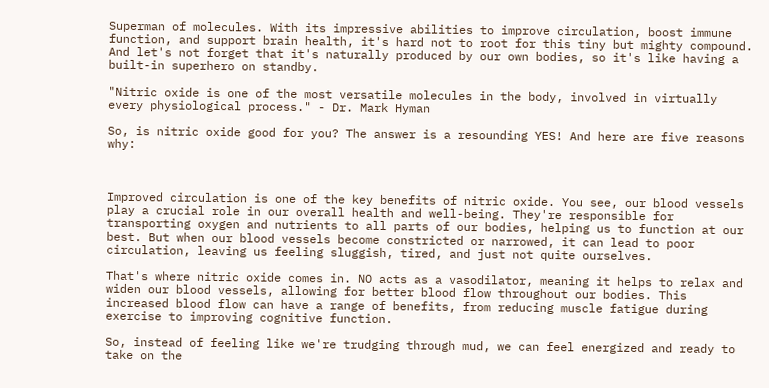Superman of molecules. With its impressive abilities to improve circulation, boost immune function, and support brain health, it's hard not to root for this tiny but mighty compound. And let's not forget that it's naturally produced by our own bodies, so it's like having a built-in superhero on standby.

"Nitric oxide is one of the most versatile molecules in the body, involved in virtually every physiological process." - Dr. Mark Hyman

So, is nitric oxide good for you? The answer is a resounding YES! And here are five reasons why:



Improved circulation is one of the key benefits of nitric oxide. You see, our blood vessels play a crucial role in our overall health and well-being. They're responsible for transporting oxygen and nutrients to all parts of our bodies, helping us to function at our best. But when our blood vessels become constricted or narrowed, it can lead to poor circulation, leaving us feeling sluggish, tired, and just not quite ourselves.

That's where nitric oxide comes in. NO acts as a vasodilator, meaning it helps to relax and widen our blood vessels, allowing for better blood flow throughout our bodies. This increased blood flow can have a range of benefits, from reducing muscle fatigue during exercise to improving cognitive function.

So, instead of feeling like we're trudging through mud, we can feel energized and ready to take on the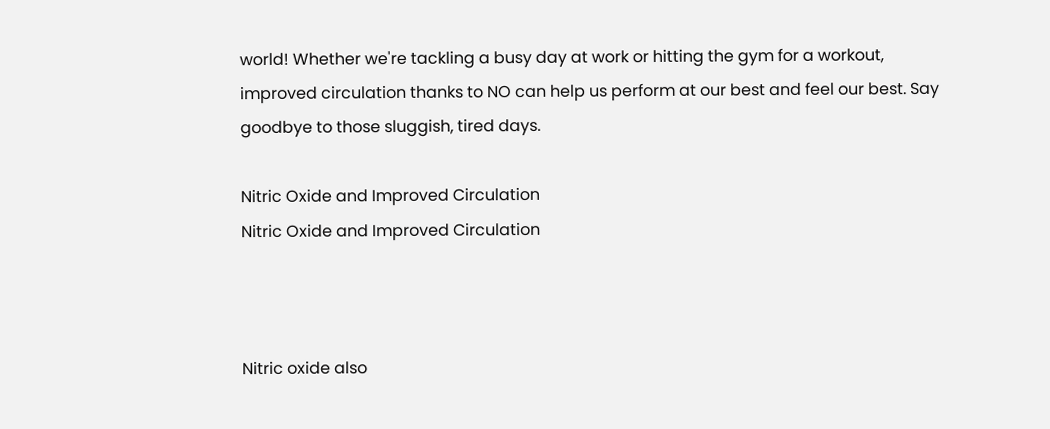world! Whether we're tackling a busy day at work or hitting the gym for a workout, improved circulation thanks to NO can help us perform at our best and feel our best. Say goodbye to those sluggish, tired days.

Nitric Oxide and Improved Circulation
Nitric Oxide and Improved Circulation



Nitric oxide also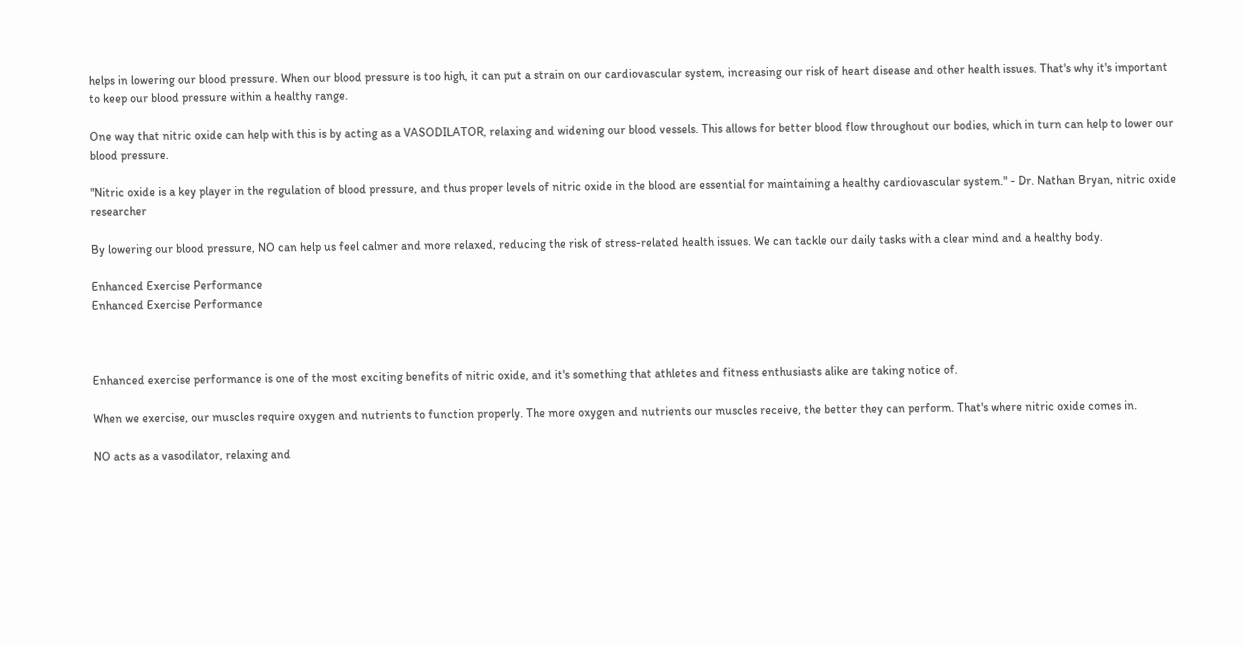helps in lowering our blood pressure. When our blood pressure is too high, it can put a strain on our cardiovascular system, increasing our risk of heart disease and other health issues. That's why it's important to keep our blood pressure within a healthy range.

One way that nitric oxide can help with this is by acting as a VASODILATOR, relaxing and widening our blood vessels. This allows for better blood flow throughout our bodies, which in turn can help to lower our blood pressure.

"Nitric oxide is a key player in the regulation of blood pressure, and thus proper levels of nitric oxide in the blood are essential for maintaining a healthy cardiovascular system." - Dr. Nathan Bryan, nitric oxide researcher

By lowering our blood pressure, NO can help us feel calmer and more relaxed, reducing the risk of stress-related health issues. We can tackle our daily tasks with a clear mind and a healthy body.

Enhanced Exercise Performance
Enhanced Exercise Performance



Enhanced exercise performance is one of the most exciting benefits of nitric oxide, and it's something that athletes and fitness enthusiasts alike are taking notice of.

When we exercise, our muscles require oxygen and nutrients to function properly. The more oxygen and nutrients our muscles receive, the better they can perform. That's where nitric oxide comes in.

NO acts as a vasodilator, relaxing and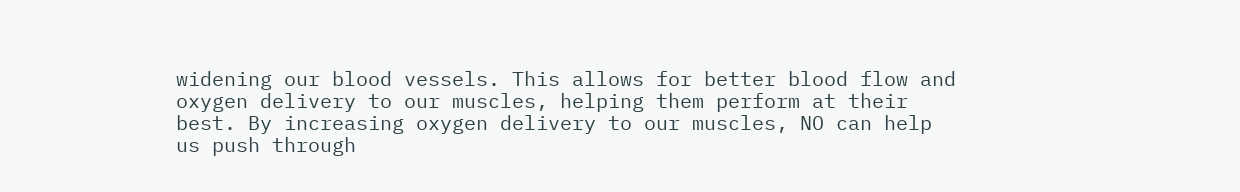widening our blood vessels. This allows for better blood flow and oxygen delivery to our muscles, helping them perform at their best. By increasing oxygen delivery to our muscles, NO can help us push through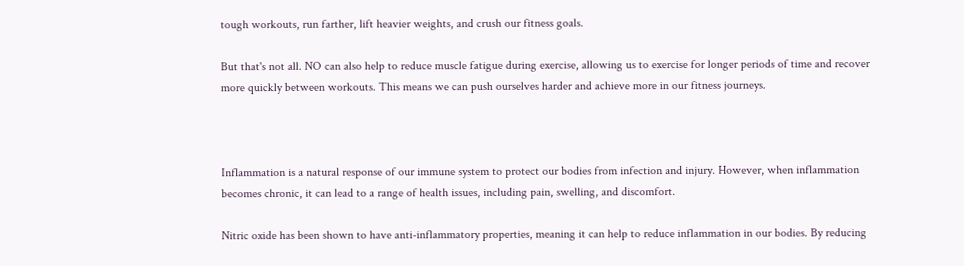tough workouts, run farther, lift heavier weights, and crush our fitness goals.

But that's not all. NO can also help to reduce muscle fatigue during exercise, allowing us to exercise for longer periods of time and recover more quickly between workouts. This means we can push ourselves harder and achieve more in our fitness journeys.



Inflammation is a natural response of our immune system to protect our bodies from infection and injury. However, when inflammation becomes chronic, it can lead to a range of health issues, including pain, swelling, and discomfort.

Nitric oxide has been shown to have anti-inflammatory properties, meaning it can help to reduce inflammation in our bodies. By reducing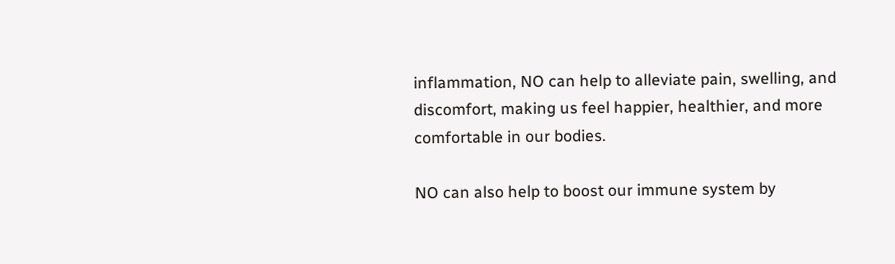inflammation, NO can help to alleviate pain, swelling, and discomfort, making us feel happier, healthier, and more comfortable in our bodies.

NO can also help to boost our immune system by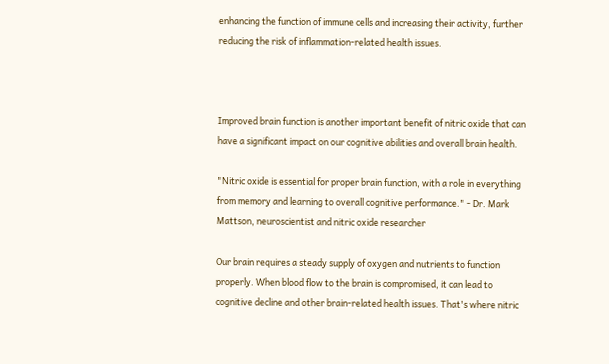enhancing the function of immune cells and increasing their activity, further reducing the risk of inflammation-related health issues.



Improved brain function is another important benefit of nitric oxide that can have a significant impact on our cognitive abilities and overall brain health.

"Nitric oxide is essential for proper brain function, with a role in everything from memory and learning to overall cognitive performance." - Dr. Mark Mattson, neuroscientist and nitric oxide researcher

Our brain requires a steady supply of oxygen and nutrients to function properly. When blood flow to the brain is compromised, it can lead to cognitive decline and other brain-related health issues. That's where nitric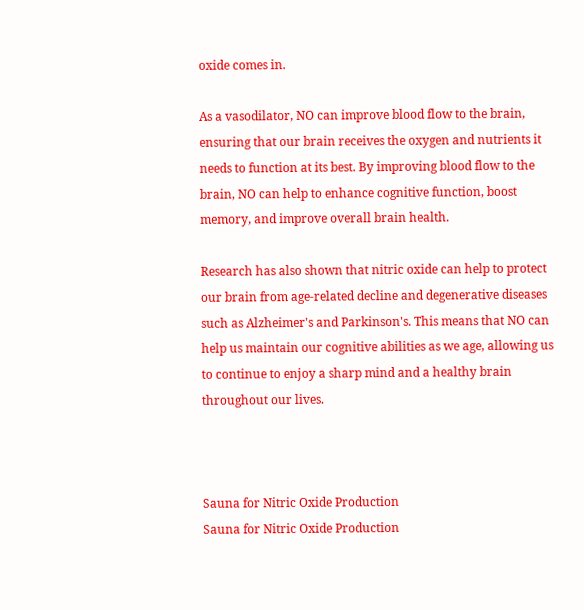oxide comes in.

As a vasodilator, NO can improve blood flow to the brain, ensuring that our brain receives the oxygen and nutrients it needs to function at its best. By improving blood flow to the brain, NO can help to enhance cognitive function, boost memory, and improve overall brain health.

Research has also shown that nitric oxide can help to protect our brain from age-related decline and degenerative diseases such as Alzheimer's and Parkinson's. This means that NO can help us maintain our cognitive abilities as we age, allowing us to continue to enjoy a sharp mind and a healthy brain throughout our lives.



Sauna for Nitric Oxide Production
Sauna for Nitric Oxide Production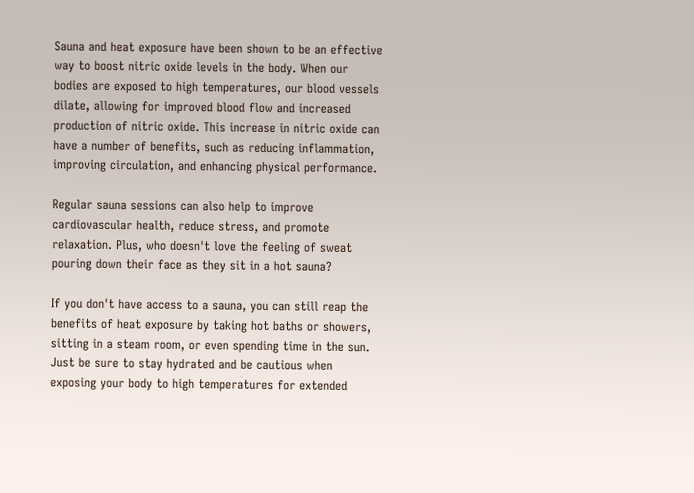Sauna and heat exposure have been shown to be an effective way to boost nitric oxide levels in the body. When our bodies are exposed to high temperatures, our blood vessels dilate, allowing for improved blood flow and increased production of nitric oxide. This increase in nitric oxide can have a number of benefits, such as reducing inflammation, improving circulation, and enhancing physical performance.

Regular sauna sessions can also help to improve cardiovascular health, reduce stress, and promote relaxation. Plus, who doesn't love the feeling of sweat pouring down their face as they sit in a hot sauna?

If you don't have access to a sauna, you can still reap the benefits of heat exposure by taking hot baths or showers, sitting in a steam room, or even spending time in the sun. Just be sure to stay hydrated and be cautious when exposing your body to high temperatures for extended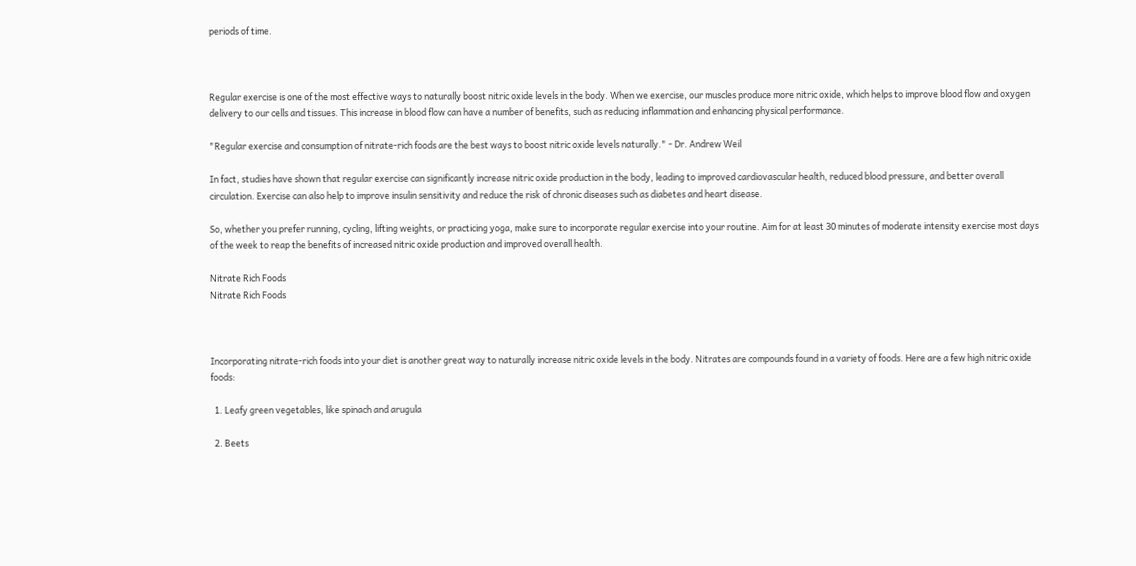periods of time.



Regular exercise is one of the most effective ways to naturally boost nitric oxide levels in the body. When we exercise, our muscles produce more nitric oxide, which helps to improve blood flow and oxygen delivery to our cells and tissues. This increase in blood flow can have a number of benefits, such as reducing inflammation and enhancing physical performance.

"Regular exercise and consumption of nitrate-rich foods are the best ways to boost nitric oxide levels naturally." - Dr. Andrew Weil

In fact, studies have shown that regular exercise can significantly increase nitric oxide production in the body, leading to improved cardiovascular health, reduced blood pressure, and better overall circulation. Exercise can also help to improve insulin sensitivity and reduce the risk of chronic diseases such as diabetes and heart disease.

So, whether you prefer running, cycling, lifting weights, or practicing yoga, make sure to incorporate regular exercise into your routine. Aim for at least 30 minutes of moderate intensity exercise most days of the week to reap the benefits of increased nitric oxide production and improved overall health.

Nitrate Rich Foods
Nitrate Rich Foods



Incorporating nitrate-rich foods into your diet is another great way to naturally increase nitric oxide levels in the body. Nitrates are compounds found in a variety of foods. Here are a few high nitric oxide foods:

  1. Leafy green vegetables, like spinach and arugula

  2. Beets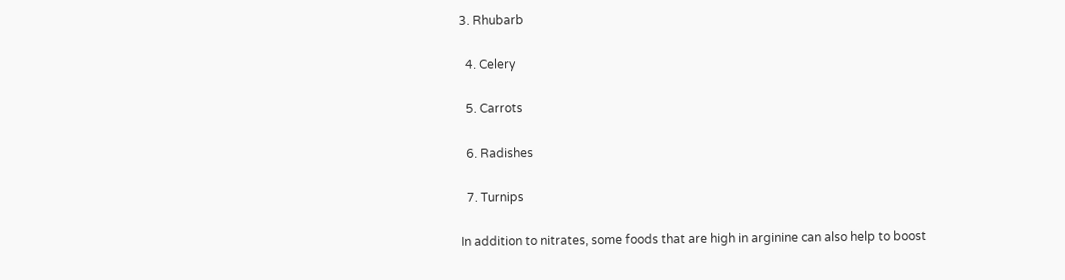3. Rhubarb

  4. Celery

  5. Carrots

  6. Radishes

  7. Turnips

In addition to nitrates, some foods that are high in arginine can also help to boost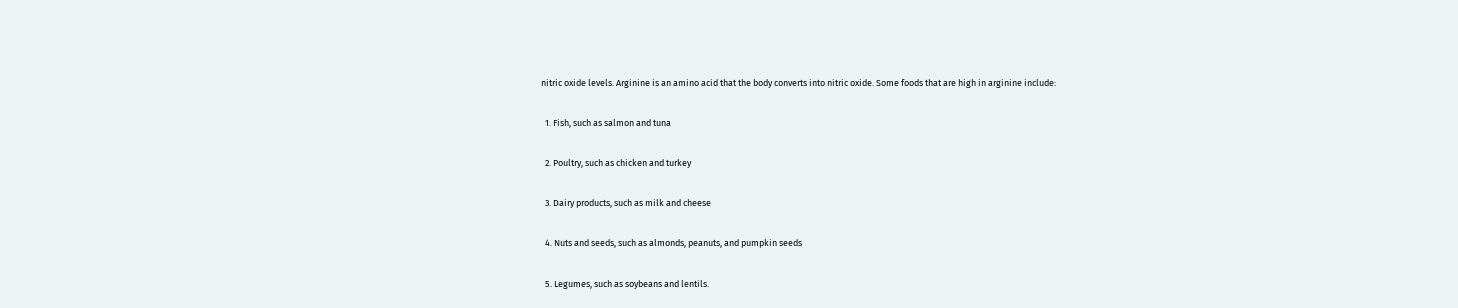nitric oxide levels. Arginine is an amino acid that the body converts into nitric oxide. Some foods that are high in arginine include:

  1. Fish, such as salmon and tuna

  2. Poultry, such as chicken and turkey

  3. Dairy products, such as milk and cheese

  4. Nuts and seeds, such as almonds, peanuts, and pumpkin seeds

  5. Legumes, such as soybeans and lentils.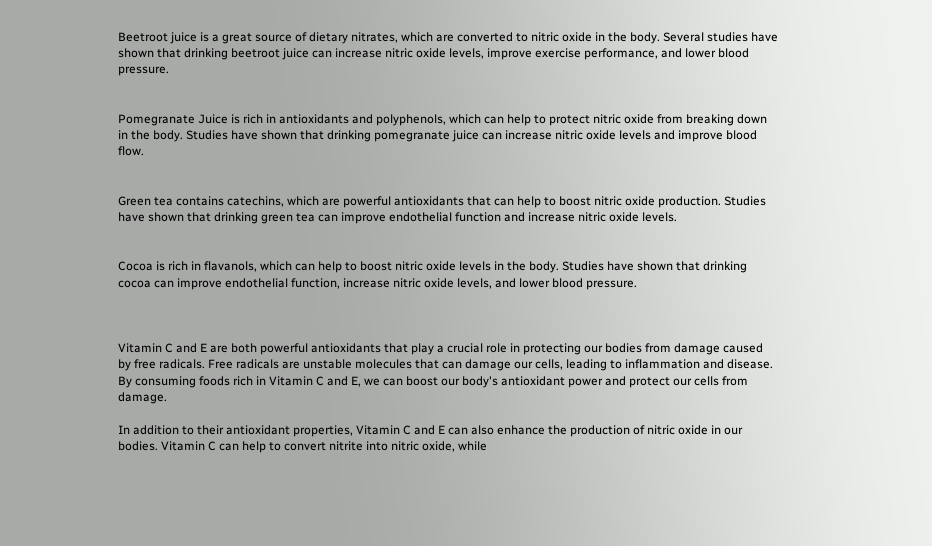Beetroot juice is a great source of dietary nitrates, which are converted to nitric oxide in the body. Several studies have shown that drinking beetroot juice can increase nitric oxide levels, improve exercise performance, and lower blood pressure.


Pomegranate Juice is rich in antioxidants and polyphenols, which can help to protect nitric oxide from breaking down in the body. Studies have shown that drinking pomegranate juice can increase nitric oxide levels and improve blood flow.


Green tea contains catechins, which are powerful antioxidants that can help to boost nitric oxide production. Studies have shown that drinking green tea can improve endothelial function and increase nitric oxide levels.


Cocoa is rich in flavanols, which can help to boost nitric oxide levels in the body. Studies have shown that drinking cocoa can improve endothelial function, increase nitric oxide levels, and lower blood pressure.



Vitamin C and E are both powerful antioxidants that play a crucial role in protecting our bodies from damage caused by free radicals. Free radicals are unstable molecules that can damage our cells, leading to inflammation and disease. By consuming foods rich in Vitamin C and E, we can boost our body's antioxidant power and protect our cells from damage.

In addition to their antioxidant properties, Vitamin C and E can also enhance the production of nitric oxide in our bodies. Vitamin C can help to convert nitrite into nitric oxide, while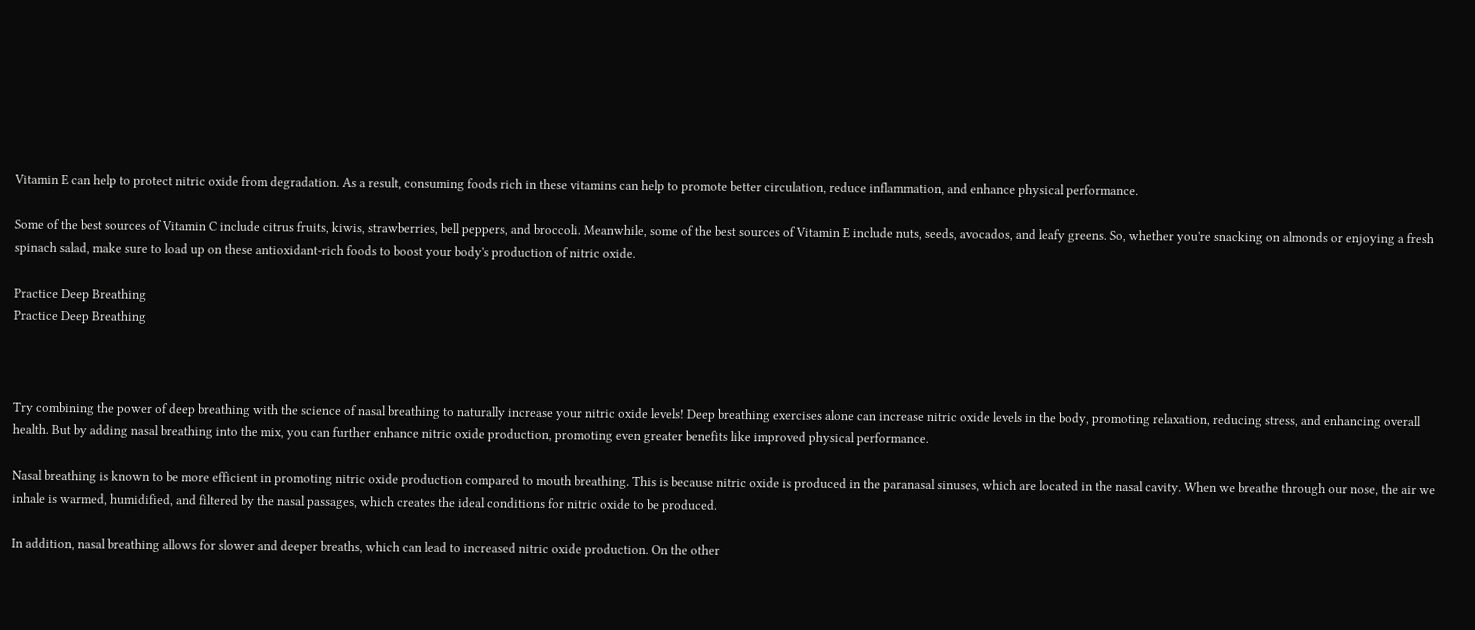Vitamin E can help to protect nitric oxide from degradation. As a result, consuming foods rich in these vitamins can help to promote better circulation, reduce inflammation, and enhance physical performance.

Some of the best sources of Vitamin C include citrus fruits, kiwis, strawberries, bell peppers, and broccoli. Meanwhile, some of the best sources of Vitamin E include nuts, seeds, avocados, and leafy greens. So, whether you're snacking on almonds or enjoying a fresh spinach salad, make sure to load up on these antioxidant-rich foods to boost your body's production of nitric oxide.

Practice Deep Breathing
Practice Deep Breathing



Try combining the power of deep breathing with the science of nasal breathing to naturally increase your nitric oxide levels! Deep breathing exercises alone can increase nitric oxide levels in the body, promoting relaxation, reducing stress, and enhancing overall health. But by adding nasal breathing into the mix, you can further enhance nitric oxide production, promoting even greater benefits like improved physical performance.

Nasal breathing is known to be more efficient in promoting nitric oxide production compared to mouth breathing. This is because nitric oxide is produced in the paranasal sinuses, which are located in the nasal cavity. When we breathe through our nose, the air we inhale is warmed, humidified, and filtered by the nasal passages, which creates the ideal conditions for nitric oxide to be produced.

In addition, nasal breathing allows for slower and deeper breaths, which can lead to increased nitric oxide production. On the other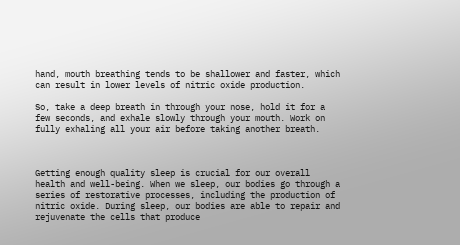hand, mouth breathing tends to be shallower and faster, which can result in lower levels of nitric oxide production.

So, take a deep breath in through your nose, hold it for a few seconds, and exhale slowly through your mouth. Work on fully exhaling all your air before taking another breath.



Getting enough quality sleep is crucial for our overall health and well-being. When we sleep, our bodies go through a series of restorative processes, including the production of nitric oxide. During sleep, our bodies are able to repair and rejuvenate the cells that produce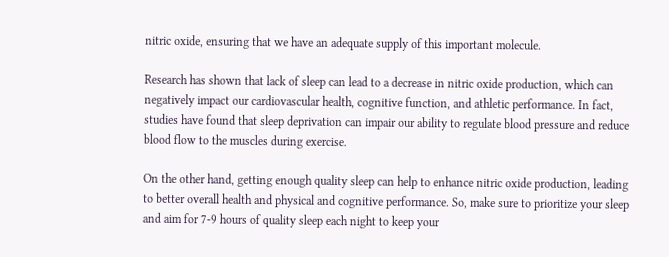nitric oxide, ensuring that we have an adequate supply of this important molecule.

Research has shown that lack of sleep can lead to a decrease in nitric oxide production, which can negatively impact our cardiovascular health, cognitive function, and athletic performance. In fact, studies have found that sleep deprivation can impair our ability to regulate blood pressure and reduce blood flow to the muscles during exercise.

On the other hand, getting enough quality sleep can help to enhance nitric oxide production, leading to better overall health and physical and cognitive performance. So, make sure to prioritize your sleep and aim for 7-9 hours of quality sleep each night to keep your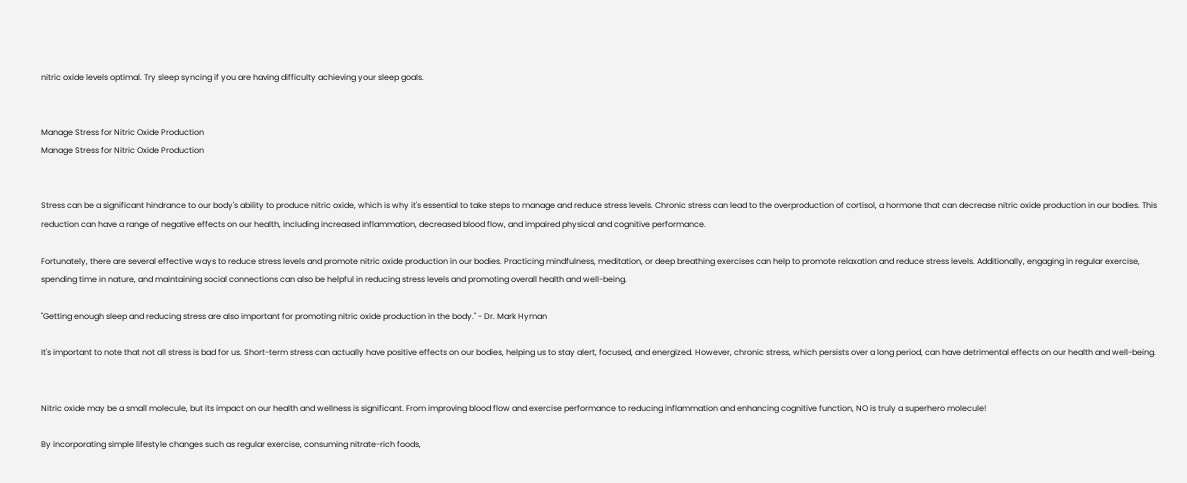nitric oxide levels optimal. Try sleep syncing if you are having difficulty achieving your sleep goals.


Manage Stress for Nitric Oxide Production
Manage Stress for Nitric Oxide Production


Stress can be a significant hindrance to our body's ability to produce nitric oxide, which is why it's essential to take steps to manage and reduce stress levels. Chronic stress can lead to the overproduction of cortisol, a hormone that can decrease nitric oxide production in our bodies. This reduction can have a range of negative effects on our health, including increased inflammation, decreased blood flow, and impaired physical and cognitive performance.

Fortunately, there are several effective ways to reduce stress levels and promote nitric oxide production in our bodies. Practicing mindfulness, meditation, or deep breathing exercises can help to promote relaxation and reduce stress levels. Additionally, engaging in regular exercise, spending time in nature, and maintaining social connections can also be helpful in reducing stress levels and promoting overall health and well-being.

"Getting enough sleep and reducing stress are also important for promoting nitric oxide production in the body." - Dr. Mark Hyman

It's important to note that not all stress is bad for us. Short-term stress can actually have positive effects on our bodies, helping us to stay alert, focused, and energized. However, chronic stress, which persists over a long period, can have detrimental effects on our health and well-being.


Nitric oxide may be a small molecule, but its impact on our health and wellness is significant. From improving blood flow and exercise performance to reducing inflammation and enhancing cognitive function, NO is truly a superhero molecule!

By incorporating simple lifestyle changes such as regular exercise, consuming nitrate-rich foods,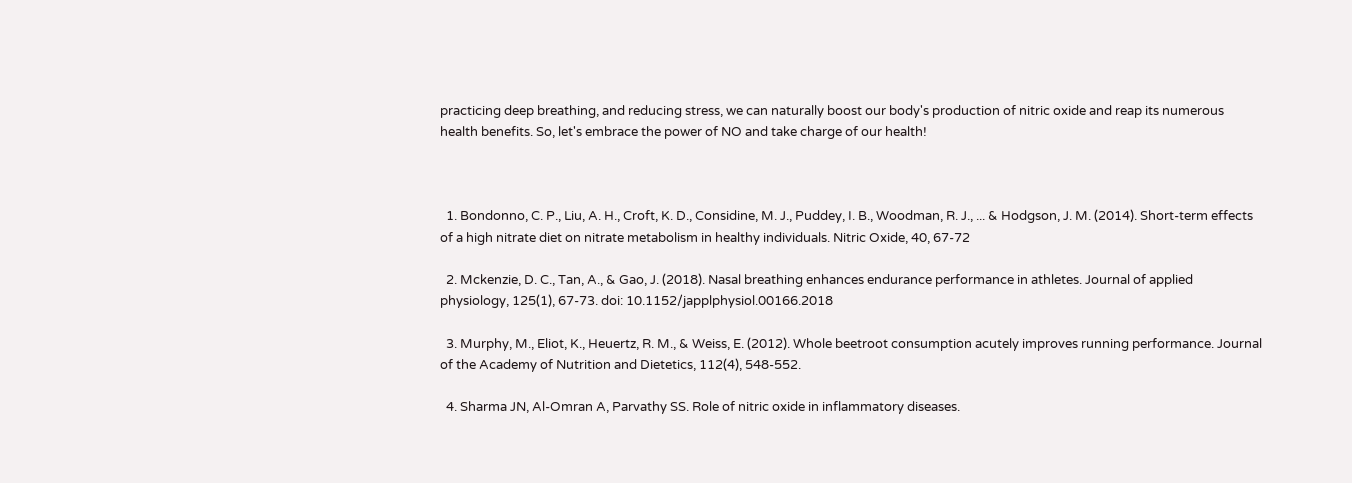practicing deep breathing, and reducing stress, we can naturally boost our body's production of nitric oxide and reap its numerous health benefits. So, let's embrace the power of NO and take charge of our health!



  1. Bondonno, C. P., Liu, A. H., Croft, K. D., Considine, M. J., Puddey, I. B., Woodman, R. J., ... & Hodgson, J. M. (2014). Short-term effects of a high nitrate diet on nitrate metabolism in healthy individuals. Nitric Oxide, 40, 67-72

  2. Mckenzie, D. C., Tan, A., & Gao, J. (2018). Nasal breathing enhances endurance performance in athletes. Journal of applied physiology, 125(1), 67-73. doi: 10.1152/japplphysiol.00166.2018

  3. Murphy, M., Eliot, K., Heuertz, R. M., & Weiss, E. (2012). Whole beetroot consumption acutely improves running performance. Journal of the Academy of Nutrition and Dietetics, 112(4), 548-552.

  4. Sharma JN, Al-Omran A, Parvathy SS. Role of nitric oxide in inflammatory diseases.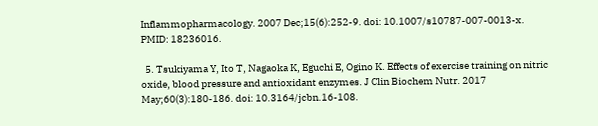Inflammopharmacology. 2007 Dec;15(6):252-9. doi: 10.1007/s10787-007-0013-x. PMID: 18236016.

  5. Tsukiyama Y, Ito T, Nagaoka K, Eguchi E, Ogino K. Effects of exercise training on nitric oxide, blood pressure and antioxidant enzymes. J Clin Biochem Nutr. 2017 May;60(3):180-186. doi: 10.3164/jcbn.16-108.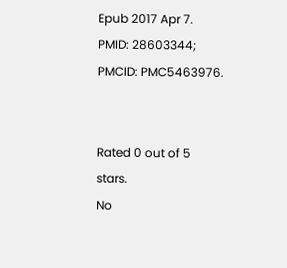Epub 2017 Apr 7. PMID: 28603344; PMCID: PMC5463976.


Rated 0 out of 5 stars.
No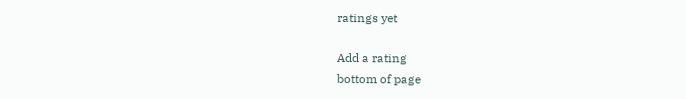ratings yet

Add a rating
bottom of page